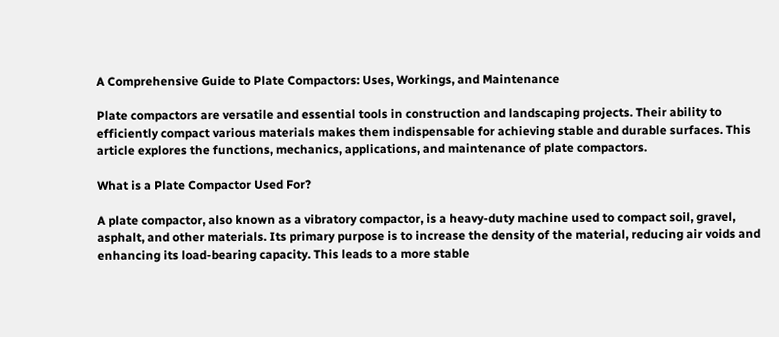A Comprehensive Guide to Plate Compactors: Uses, Workings, and Maintenance

Plate compactors are versatile and essential tools in construction and landscaping projects. Their ability to efficiently compact various materials makes them indispensable for achieving stable and durable surfaces. This article explores the functions, mechanics, applications, and maintenance of plate compactors.

What is a Plate Compactor Used For?

A plate compactor, also known as a vibratory compactor, is a heavy-duty machine used to compact soil, gravel, asphalt, and other materials. Its primary purpose is to increase the density of the material, reducing air voids and enhancing its load-bearing capacity. This leads to a more stable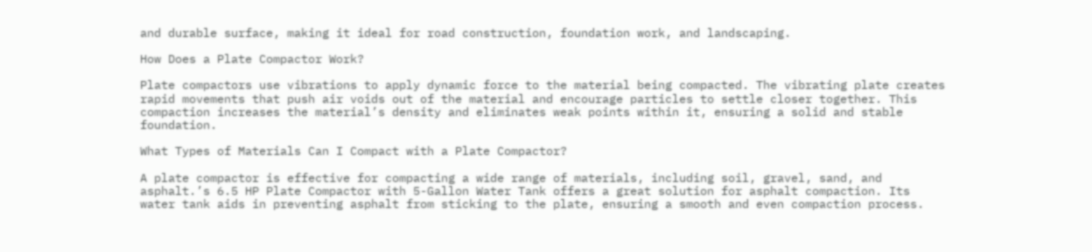and durable surface, making it ideal for road construction, foundation work, and landscaping.

How Does a Plate Compactor Work?

Plate compactors use vibrations to apply dynamic force to the material being compacted. The vibrating plate creates rapid movements that push air voids out of the material and encourage particles to settle closer together. This compaction increases the material’s density and eliminates weak points within it, ensuring a solid and stable foundation.

What Types of Materials Can I Compact with a Plate Compactor?

A plate compactor is effective for compacting a wide range of materials, including soil, gravel, sand, and asphalt.’s 6.5 HP Plate Compactor with 5-Gallon Water Tank offers a great solution for asphalt compaction. Its water tank aids in preventing asphalt from sticking to the plate, ensuring a smooth and even compaction process.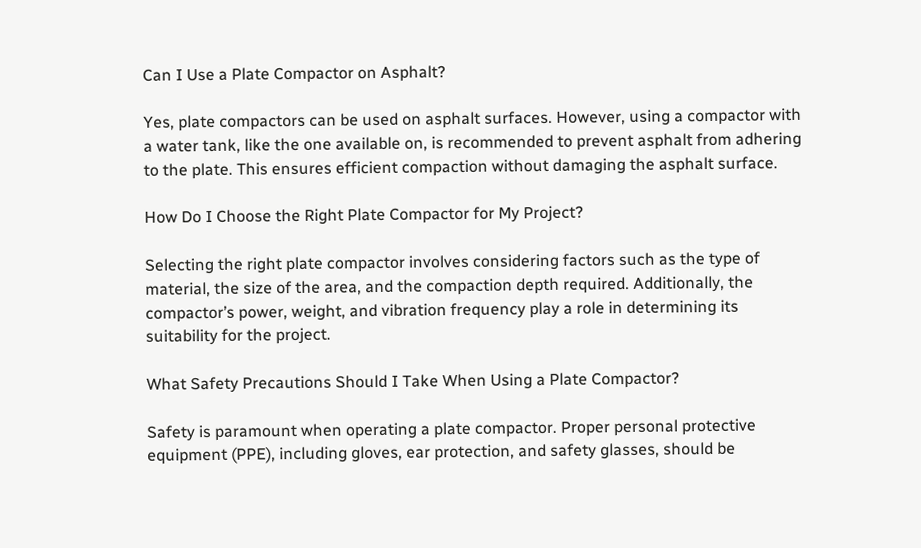Can I Use a Plate Compactor on Asphalt?

Yes, plate compactors can be used on asphalt surfaces. However, using a compactor with a water tank, like the one available on, is recommended to prevent asphalt from adhering to the plate. This ensures efficient compaction without damaging the asphalt surface.

How Do I Choose the Right Plate Compactor for My Project?

Selecting the right plate compactor involves considering factors such as the type of material, the size of the area, and the compaction depth required. Additionally, the compactor’s power, weight, and vibration frequency play a role in determining its suitability for the project.

What Safety Precautions Should I Take When Using a Plate Compactor?

Safety is paramount when operating a plate compactor. Proper personal protective equipment (PPE), including gloves, ear protection, and safety glasses, should be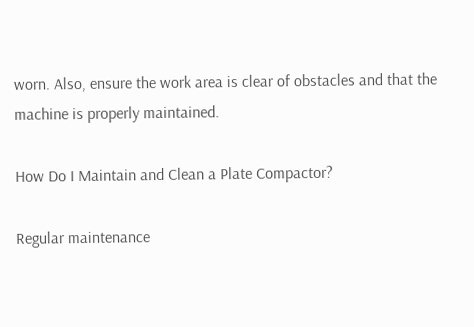worn. Also, ensure the work area is clear of obstacles and that the machine is properly maintained.

How Do I Maintain and Clean a Plate Compactor?

Regular maintenance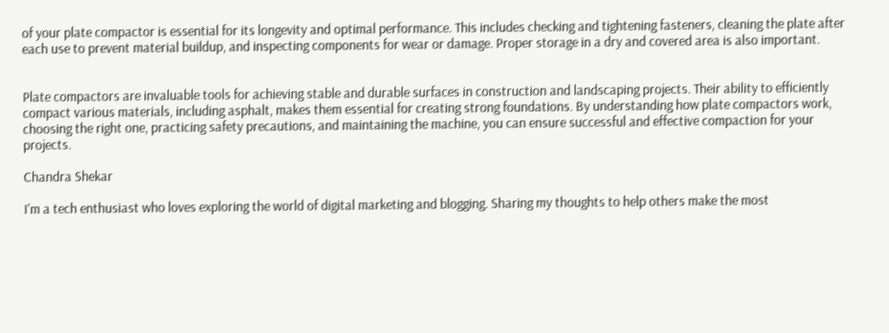of your plate compactor is essential for its longevity and optimal performance. This includes checking and tightening fasteners, cleaning the plate after each use to prevent material buildup, and inspecting components for wear or damage. Proper storage in a dry and covered area is also important.


Plate compactors are invaluable tools for achieving stable and durable surfaces in construction and landscaping projects. Their ability to efficiently compact various materials, including asphalt, makes them essential for creating strong foundations. By understanding how plate compactors work, choosing the right one, practicing safety precautions, and maintaining the machine, you can ensure successful and effective compaction for your projects.

Chandra Shekar

I'm a tech enthusiast who loves exploring the world of digital marketing and blogging. Sharing my thoughts to help others make the most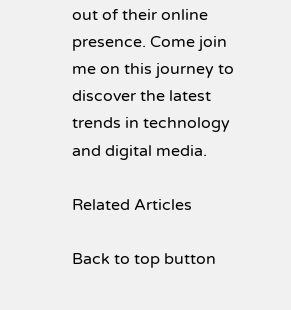out of their online presence. Come join me on this journey to discover the latest trends in technology and digital media.

Related Articles

Back to top button